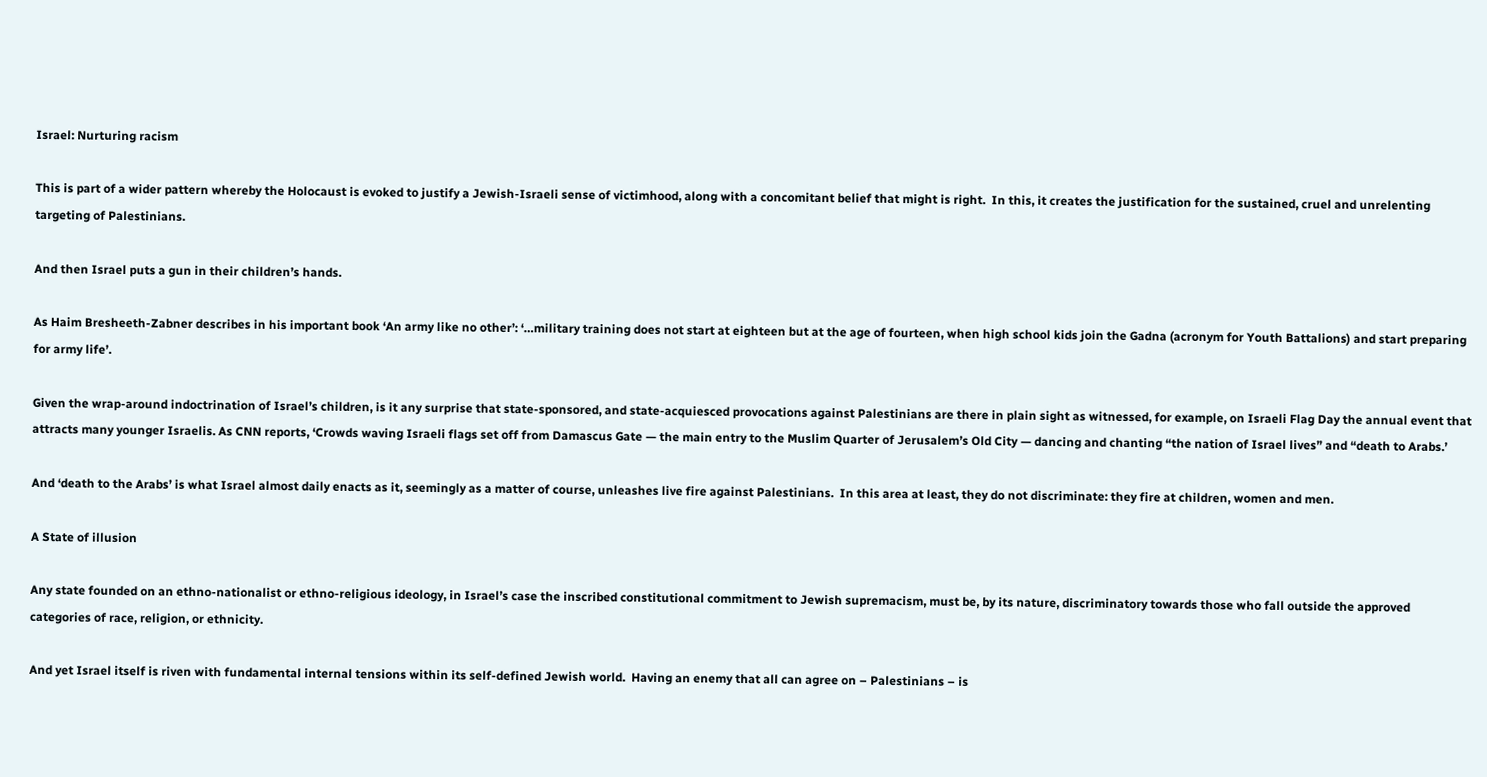Israel: Nurturing racism

This is part of a wider pattern whereby the Holocaust is evoked to justify a Jewish-Israeli sense of victimhood, along with a concomitant belief that might is right.  In this, it creates the justification for the sustained, cruel and unrelenting targeting of Palestinians.

And then Israel puts a gun in their children’s hands.

As Haim Bresheeth-Zabner describes in his important book ‘An army like no other’: ‘…military training does not start at eighteen but at the age of fourteen, when high school kids join the Gadna (acronym for Youth Battalions) and start preparing for army life’.

Given the wrap-around indoctrination of Israel’s children, is it any surprise that state-sponsored, and state-acquiesced provocations against Palestinians are there in plain sight as witnessed, for example, on Israeli Flag Day the annual event that attracts many younger Israelis. As CNN reports, ‘Crowds waving Israeli flags set off from Damascus Gate — the main entry to the Muslim Quarter of Jerusalem’s Old City — dancing and chanting “the nation of Israel lives” and “death to Arabs.’

And ‘death to the Arabs’ is what Israel almost daily enacts as it, seemingly as a matter of course, unleashes live fire against Palestinians.  In this area at least, they do not discriminate: they fire at children, women and men.

A State of illusion

Any state founded on an ethno-nationalist or ethno-religious ideology, in Israel’s case the inscribed constitutional commitment to Jewish supremacism, must be, by its nature, discriminatory towards those who fall outside the approved categories of race, religion, or ethnicity.

And yet Israel itself is riven with fundamental internal tensions within its self-defined Jewish world.  Having an enemy that all can agree on – Palestinians – is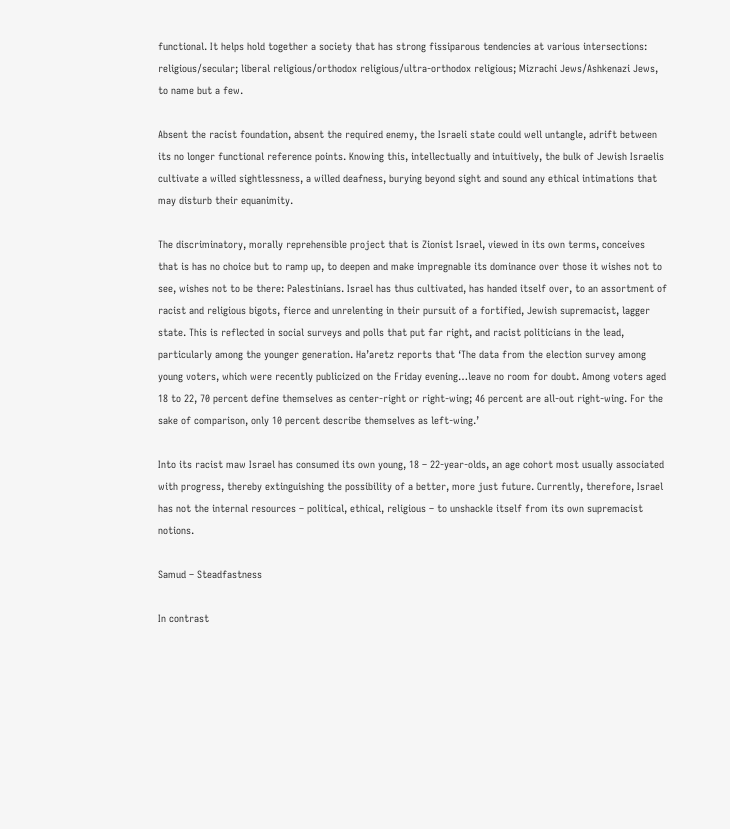functional. It helps hold together a society that has strong fissiparous tendencies at various intersections: religious/secular; liberal religious/orthodox religious/ultra-orthodox religious; Mizrachi Jews/Ashkenazi Jews, to name but a few.

Absent the racist foundation, absent the required enemy, the Israeli state could well untangle, adrift between its no longer functional reference points. Knowing this, intellectually and intuitively, the bulk of Jewish Israelis cultivate a willed sightlessness, a willed deafness, burying beyond sight and sound any ethical intimations that may disturb their equanimity.

The discriminatory, morally reprehensible project that is Zionist Israel, viewed in its own terms, conceives that is has no choice but to ramp up, to deepen and make impregnable its dominance over those it wishes not to see, wishes not to be there: Palestinians. Israel has thus cultivated, has handed itself over, to an assortment of racist and religious bigots, fierce and unrelenting in their pursuit of a fortified, Jewish supremacist, lagger state. This is reflected in social surveys and polls that put far right, and racist politicians in the lead, particularly among the younger generation. Ha’aretz reports that ‘The data from the election survey among young voters, which were recently publicized on the Friday evening…leave no room for doubt. Among voters aged 18 to 22, 70 percent define themselves as center-right or right-wing; 46 percent are all-out right-wing. For the sake of comparison, only 10 percent describe themselves as left-wing.’

Into its racist maw Israel has consumed its own young, 18 – 22-year-olds, an age cohort most usually associated with progress, thereby extinguishing the possibility of a better, more just future. Currently, therefore, Israel has not the internal resources – political, ethical, religious – to unshackle itself from its own supremacist notions.

Samud – Steadfastness

In contrast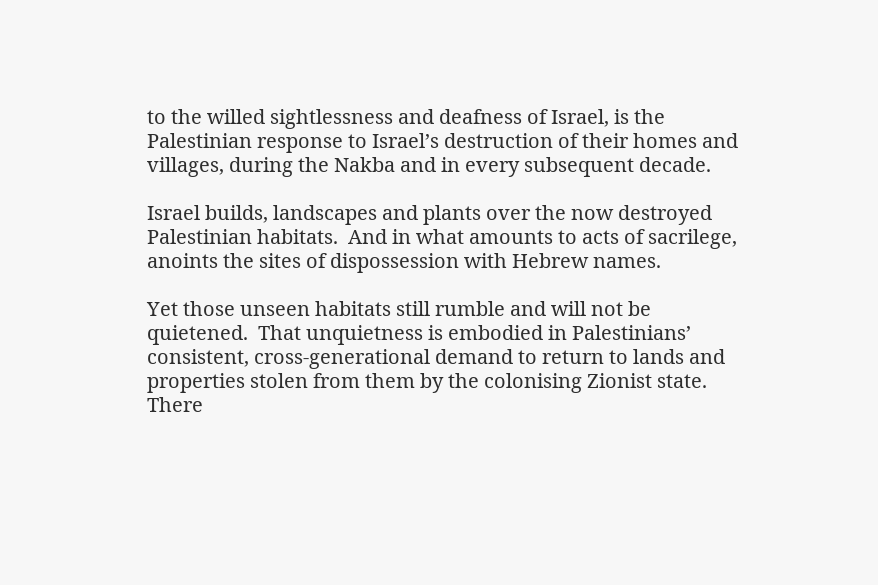to the willed sightlessness and deafness of Israel, is the Palestinian response to Israel’s destruction of their homes and villages, during the Nakba and in every subsequent decade.

Israel builds, landscapes and plants over the now destroyed Palestinian habitats.  And in what amounts to acts of sacrilege, anoints the sites of dispossession with Hebrew names.

Yet those unseen habitats still rumble and will not be quietened.  That unquietness is embodied in Palestinians’ consistent, cross-generational demand to return to lands and properties stolen from them by the colonising Zionist state. There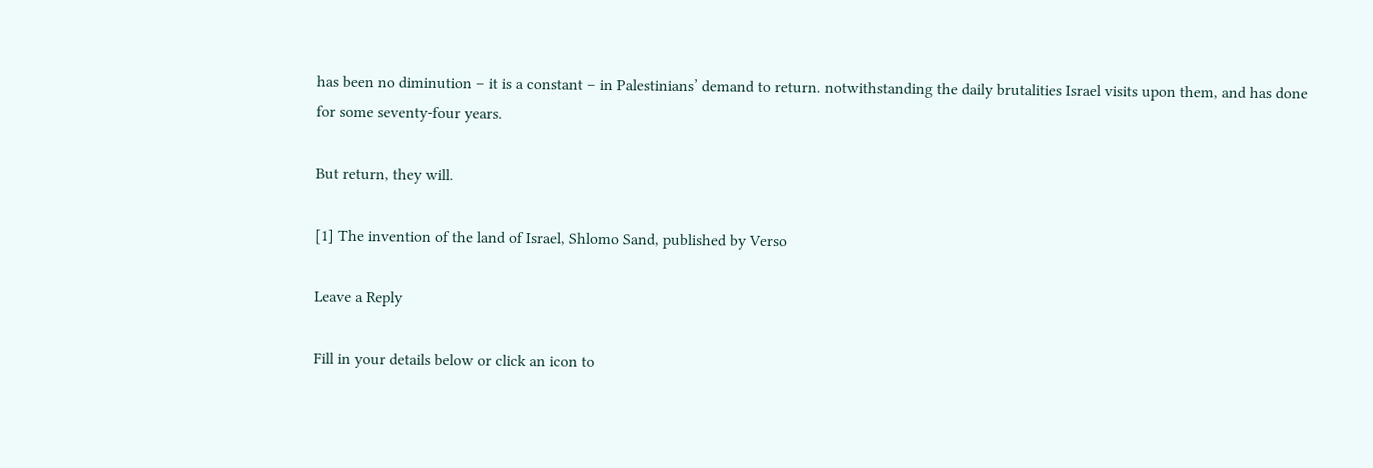has been no diminution – it is a constant – in Palestinians’ demand to return. notwithstanding the daily brutalities Israel visits upon them, and has done for some seventy-four years.

But return, they will.

[1] The invention of the land of Israel, Shlomo Sand, published by Verso

Leave a Reply

Fill in your details below or click an icon to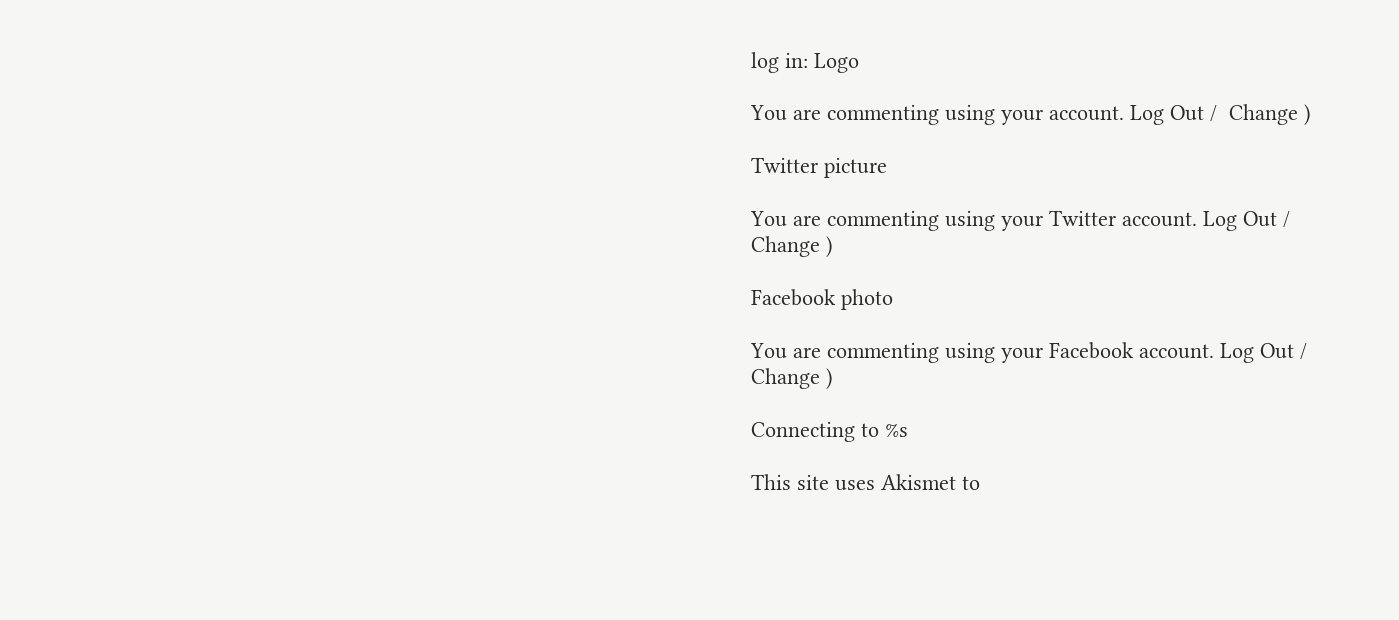log in: Logo

You are commenting using your account. Log Out /  Change )

Twitter picture

You are commenting using your Twitter account. Log Out /  Change )

Facebook photo

You are commenting using your Facebook account. Log Out /  Change )

Connecting to %s

This site uses Akismet to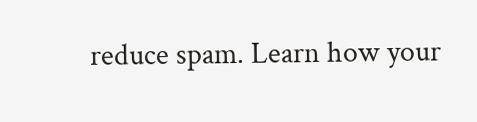reduce spam. Learn how your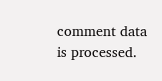comment data is processed.